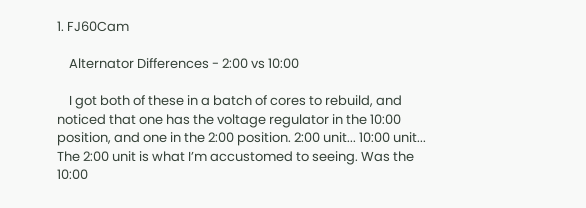1. FJ60Cam

    Alternator Differences - 2:00 vs 10:00

    I got both of these in a batch of cores to rebuild, and noticed that one has the voltage regulator in the 10:00 position, and one in the 2:00 position. 2:00 unit... 10:00 unit... The 2:00 unit is what I’m accustomed to seeing. Was the 10:00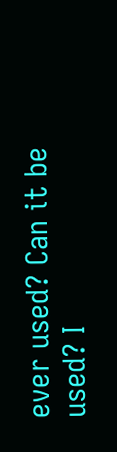ever used? Can it be used? I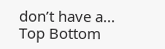don’t have a...
Top Bottom